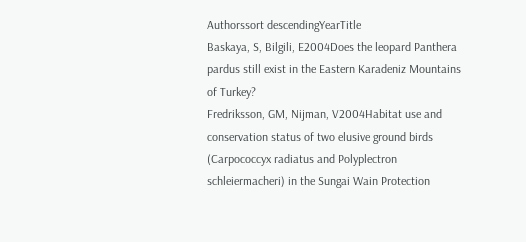Authorssort descendingYearTitle
Baskaya, S, Bilgili, E2004Does the leopard Panthera pardus still exist in the Eastern Karadeniz Mountains of Turkey?
Fredriksson, GM, Nijman, V2004Habitat use and conservation status of two elusive ground birds (Carpococcyx radiatus and Polyplectron schleiermacheri) in the Sungai Wain Protection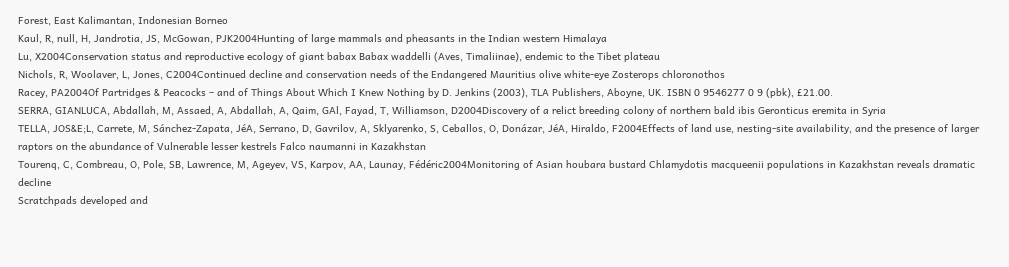Forest, East Kalimantan, Indonesian Borneo
Kaul, R, null, H, Jandrotia, JS, McGowan, PJK2004Hunting of large mammals and pheasants in the Indian western Himalaya
Lu, X2004Conservation status and reproductive ecology of giant babax Babax waddelli (Aves, Timaliinae), endemic to the Tibet plateau
Nichols, R, Woolaver, L, Jones, C2004Continued decline and conservation needs of the Endangered Mauritius olive white-eye Zosterops chloronothos
Racey, PA2004Of Partridges & Peacocks – and of Things About Which I Knew Nothing by D. Jenkins (2003), TLA Publishers, Aboyne, UK. ISBN 0 9546277 0 9 (pbk), £21.00.
SERRA, GIANLUCA, Abdallah, M, Assaed, A, Abdallah, A, Qaim, GAl, Fayad, T, Williamson, D2004Discovery of a relict breeding colony of northern bald ibis Geronticus eremita in Syria
TELLA, JOS&E;L, Carrete, M, Sánchez-Zapata, JéA, Serrano, D, Gavrilov, A, Sklyarenko, S, Ceballos, O, Donázar, JéA, Hiraldo, F2004Effects of land use, nesting-site availability, and the presence of larger raptors on the abundance of Vulnerable lesser kestrels Falco naumanni in Kazakhstan
Tourenq, C, Combreau, O, Pole, SB, Lawrence, M, Ageyev, VS, Karpov, AA, Launay, Fédéric2004Monitoring of Asian houbara bustard Chlamydotis macqueenii populations in Kazakhstan reveals dramatic decline
Scratchpads developed and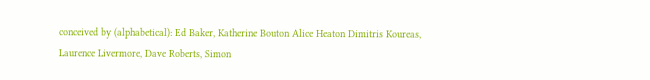conceived by (alphabetical): Ed Baker, Katherine Bouton Alice Heaton Dimitris Koureas, Laurence Livermore, Dave Roberts, Simon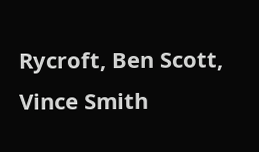Rycroft, Ben Scott, Vince Smith